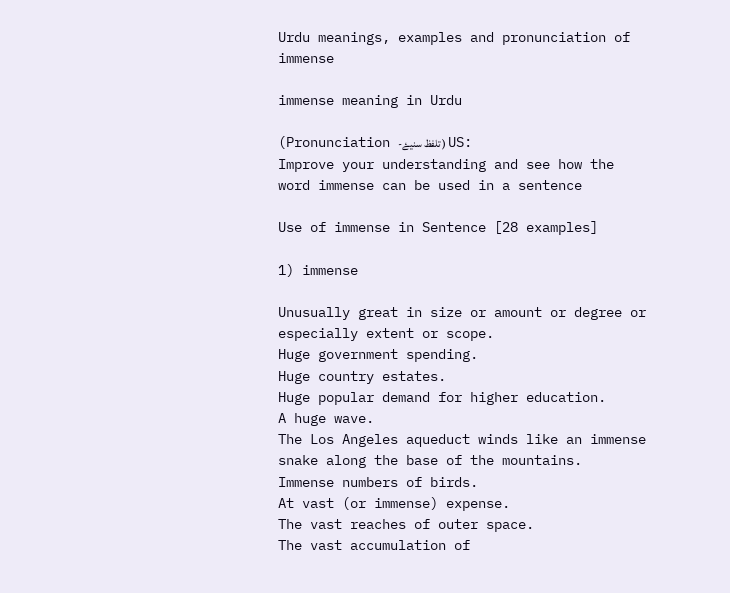Urdu meanings, examples and pronunciation of immense

immense meaning in Urdu

(Pronunciation -تلفظ سنیۓ ) US:
Improve your understanding and see how the word immense can be used in a sentence

Use of immense in Sentence [28 examples]

1) immense

Unusually great in size or amount or degree or especially extent or scope.
Huge government spending.
Huge country estates.
Huge popular demand for higher education.
A huge wave.
The Los Angeles aqueduct winds like an immense snake along the base of the mountains.
Immense numbers of birds.
At vast (or immense) expense.
The vast reaches of outer space.
The vast accumulation of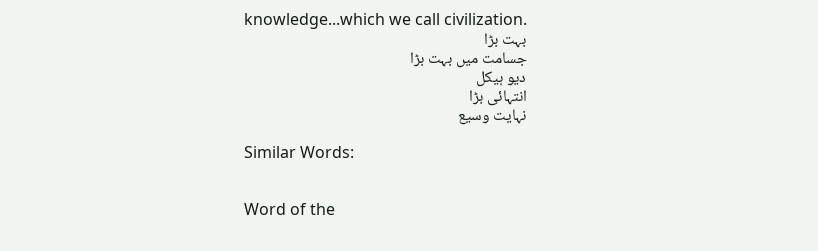knowledge...which we call civilization.
بہت بڑا
جسامت میں بہت بڑا
دیو ہیکل
انتہائی بڑا
نہایت وسیع

Similar Words:


Word of the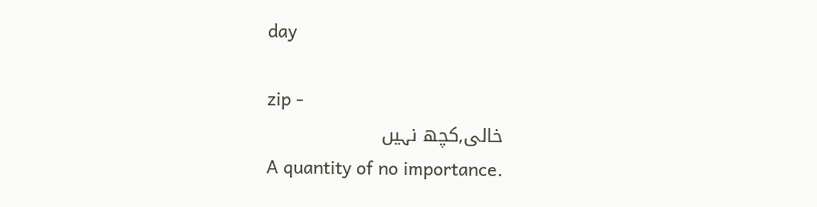day

zip -
خالی,کچھ نہیں
A quantity of no importance.